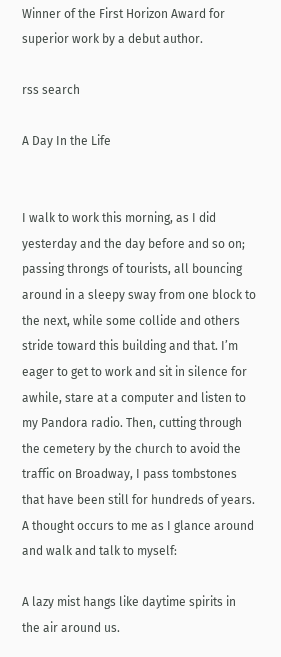Winner of the First Horizon Award for superior work by a debut author.

rss search

A Day In the Life


I walk to work this morning, as I did yesterday and the day before and so on; passing throngs of tourists, all bouncing around in a sleepy sway from one block to the next, while some collide and others stride toward this building and that. I’m eager to get to work and sit in silence for awhile, stare at a computer and listen to my Pandora radio. Then, cutting through the cemetery by the church to avoid the traffic on Broadway, I pass tombstones that have been still for hundreds of years. A thought occurs to me as I glance around and walk and talk to myself:

A lazy mist hangs like daytime spirits in the air around us.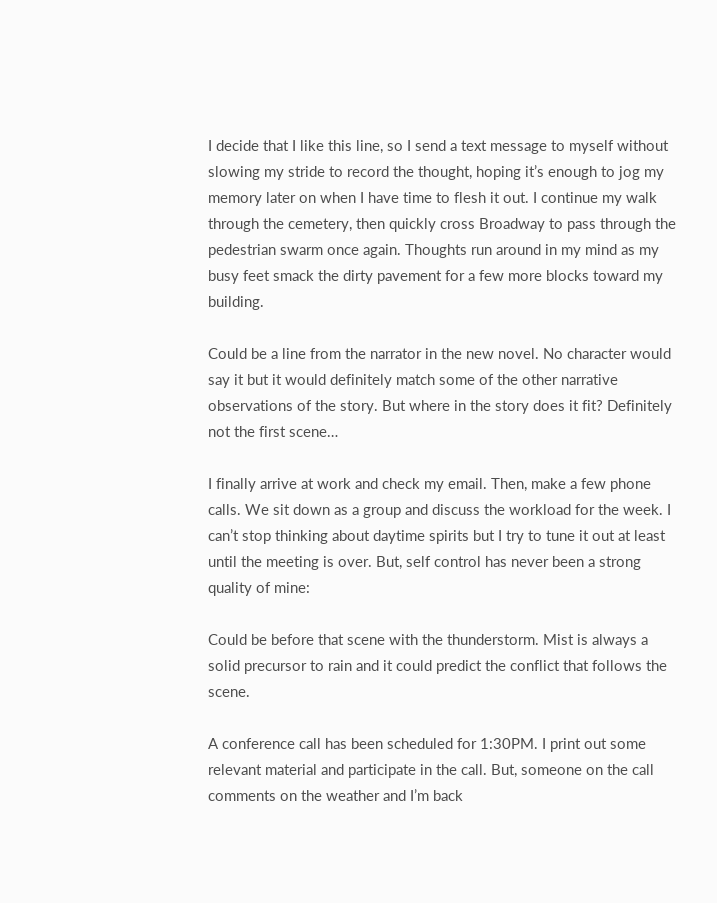I decide that I like this line, so I send a text message to myself without slowing my stride to record the thought, hoping it’s enough to jog my memory later on when I have time to flesh it out. I continue my walk through the cemetery, then quickly cross Broadway to pass through the pedestrian swarm once again. Thoughts run around in my mind as my busy feet smack the dirty pavement for a few more blocks toward my building.

Could be a line from the narrator in the new novel. No character would say it but it would definitely match some of the other narrative observations of the story. But where in the story does it fit? Definitely not the first scene…

I finally arrive at work and check my email. Then, make a few phone calls. We sit down as a group and discuss the workload for the week. I can’t stop thinking about daytime spirits but I try to tune it out at least until the meeting is over. But, self control has never been a strong quality of mine:

Could be before that scene with the thunderstorm. Mist is always a solid precursor to rain and it could predict the conflict that follows the scene.

A conference call has been scheduled for 1:30PM. I print out some relevant material and participate in the call. But, someone on the call comments on the weather and I’m back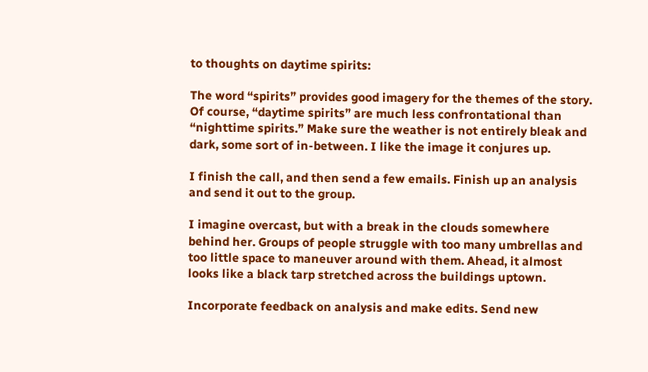to thoughts on daytime spirits:

The word “spirits” provides good imagery for the themes of the story. Of course, “daytime spirits” are much less confrontational than “nighttime spirits.” Make sure the weather is not entirely bleak and dark, some sort of in-between. I like the image it conjures up.

I finish the call, and then send a few emails. Finish up an analysis and send it out to the group.

I imagine overcast, but with a break in the clouds somewhere behind her. Groups of people struggle with too many umbrellas and too little space to maneuver around with them. Ahead, it almost looks like a black tarp stretched across the buildings uptown.

Incorporate feedback on analysis and make edits. Send new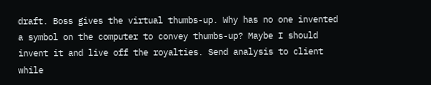draft. Boss gives the virtual thumbs-up. Why has no one invented a symbol on the computer to convey thumbs-up? Maybe I should invent it and live off the royalties. Send analysis to client while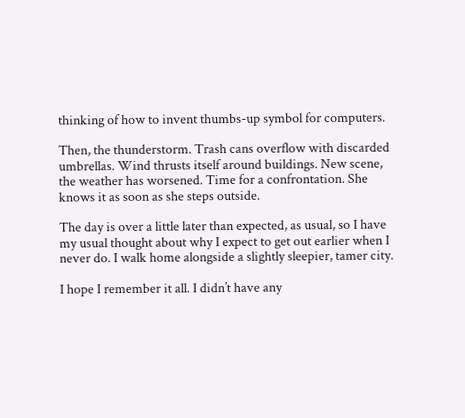thinking of how to invent thumbs-up symbol for computers.

Then, the thunderstorm. Trash cans overflow with discarded umbrellas. Wind thrusts itself around buildings. New scene, the weather has worsened. Time for a confrontation. She knows it as soon as she steps outside.

The day is over a little later than expected, as usual, so I have my usual thought about why I expect to get out earlier when I never do. I walk home alongside a slightly sleepier, tamer city.

I hope I remember it all. I didn’t have any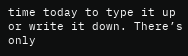time today to type it up or write it down. There’s only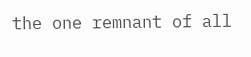the one remnant of all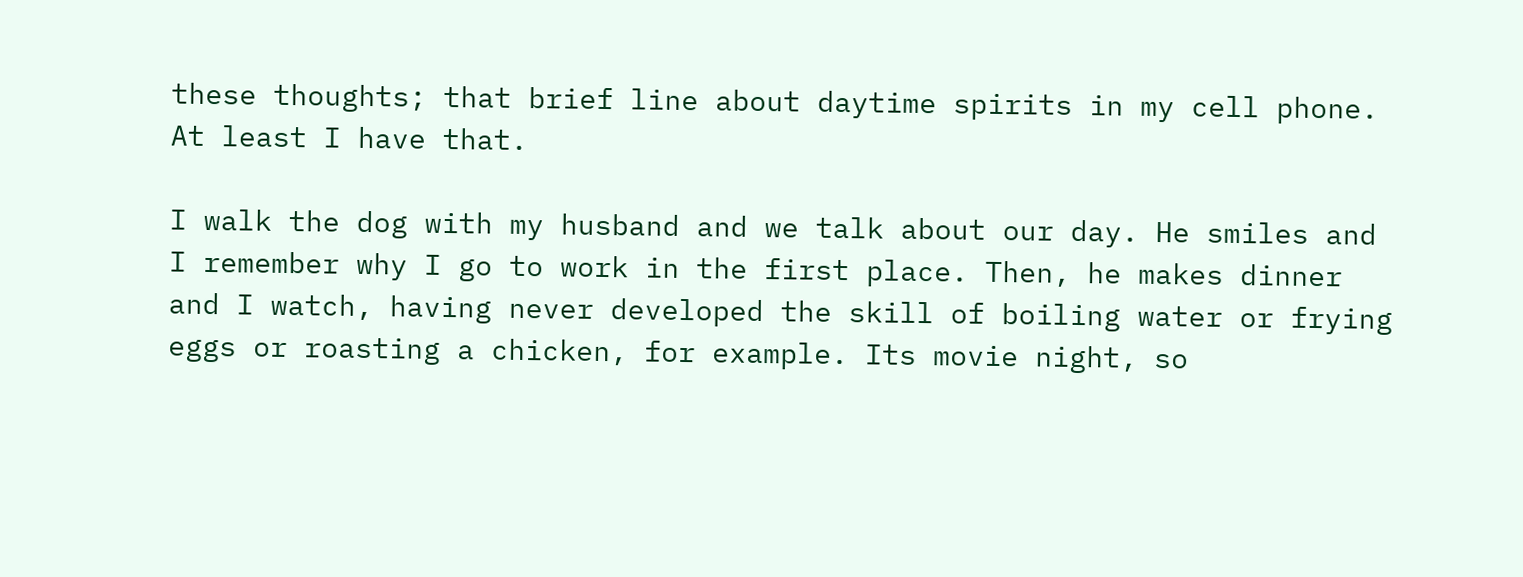these thoughts; that brief line about daytime spirits in my cell phone. At least I have that.

I walk the dog with my husband and we talk about our day. He smiles and I remember why I go to work in the first place. Then, he makes dinner and I watch, having never developed the skill of boiling water or frying eggs or roasting a chicken, for example. Its movie night, so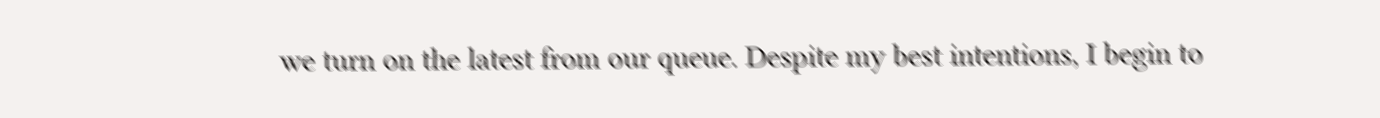we turn on the latest from our queue. Despite my best intentions, I begin to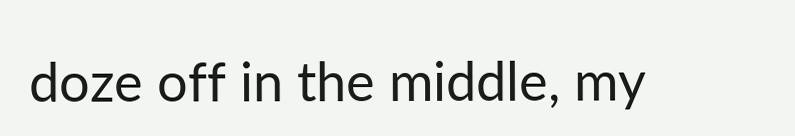doze off in the middle, my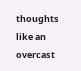thoughts like an overcast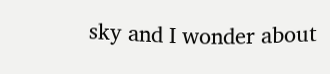sky and I wonder about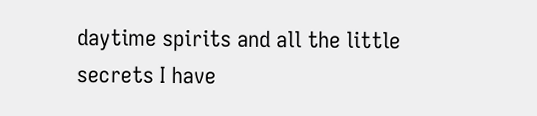daytime spirits and all the little secrets I have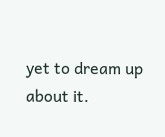yet to dream up about it.